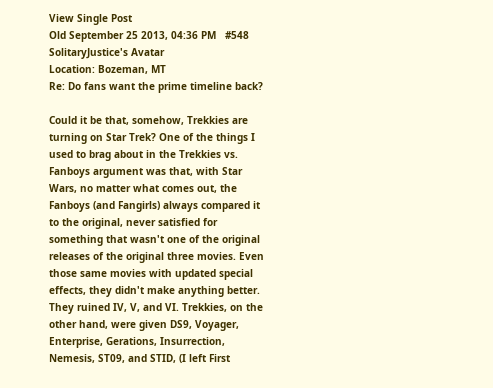View Single Post
Old September 25 2013, 04:36 PM   #548
SolitaryJustice's Avatar
Location: Bozeman, MT
Re: Do fans want the prime timeline back?

Could it be that, somehow, Trekkies are turning on Star Trek? One of the things I used to brag about in the Trekkies vs. Fanboys argument was that, with Star Wars, no matter what comes out, the Fanboys (and Fangirls) always compared it to the original, never satisfied for something that wasn't one of the original releases of the original three movies. Even those same movies with updated special effects, they didn't make anything better. They ruined IV, V, and VI. Trekkies, on the other hand, were given DS9, Voyager, Enterprise, Gerations, Insurrection, Nemesis, ST09, and STID, (I left First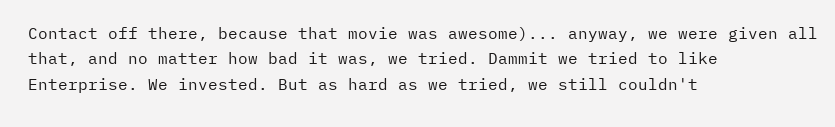Contact off there, because that movie was awesome)... anyway, we were given all that, and no matter how bad it was, we tried. Dammit we tried to like Enterprise. We invested. But as hard as we tried, we still couldn't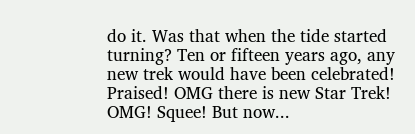do it. Was that when the tide started turning? Ten or fifteen years ago, any new trek would have been celebrated! Praised! OMG there is new Star Trek! OMG! Squee! But now...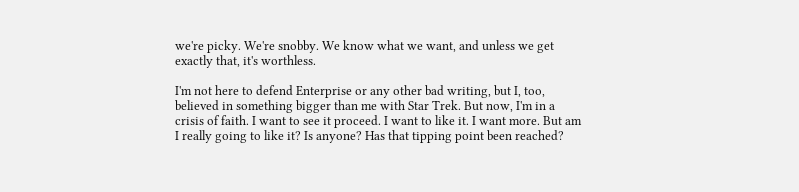we're picky. We're snobby. We know what we want, and unless we get exactly that, it's worthless.

I'm not here to defend Enterprise or any other bad writing, but I, too, believed in something bigger than me with Star Trek. But now, I'm in a crisis of faith. I want to see it proceed. I want to like it. I want more. But am I really going to like it? Is anyone? Has that tipping point been reached?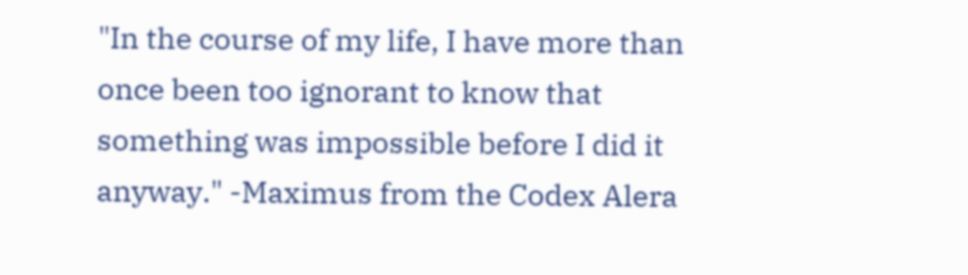"In the course of my life, I have more than once been too ignorant to know that something was impossible before I did it anyway." -Maximus from the Codex Alera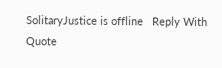SolitaryJustice is offline   Reply With Quote